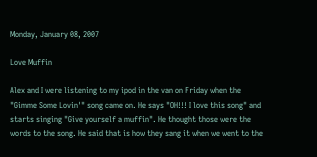Monday, January 08, 2007

Love Muffin

Alex and I were listening to my ipod in the van on Friday when the "Gimme Some Lovin'" song came on. He says "OH!!! I love this song" and starts singing "Give yourself a muffin". He thought those were the words to the song. He said that is how they sang it when we went to the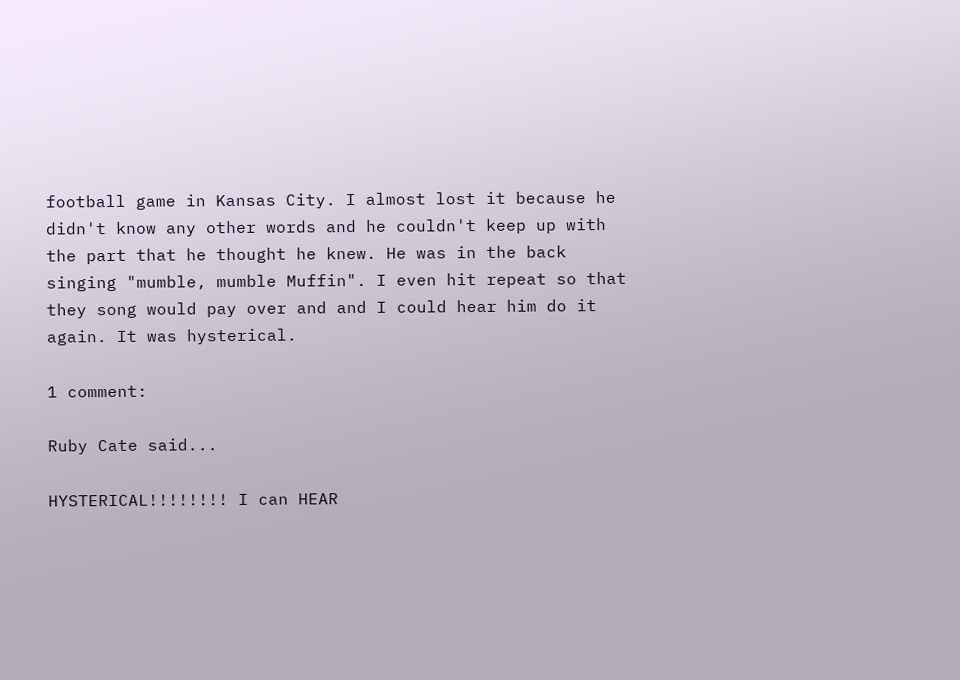football game in Kansas City. I almost lost it because he didn't know any other words and he couldn't keep up with the part that he thought he knew. He was in the back singing "mumble, mumble Muffin". I even hit repeat so that they song would pay over and and I could hear him do it again. It was hysterical.

1 comment:

Ruby Cate said...

HYSTERICAL!!!!!!!! I can HEAR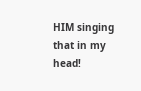HIM singing that in my head!